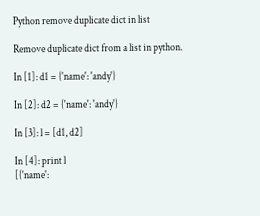Python remove duplicate dict in list

Remove duplicate dict from a list in python.

In [1]: d1 = {'name': 'andy'}

In [2]: d2 = {'name': 'andy'}

In [3]: l = [d1, d2]

In [4]: print l
[{'name':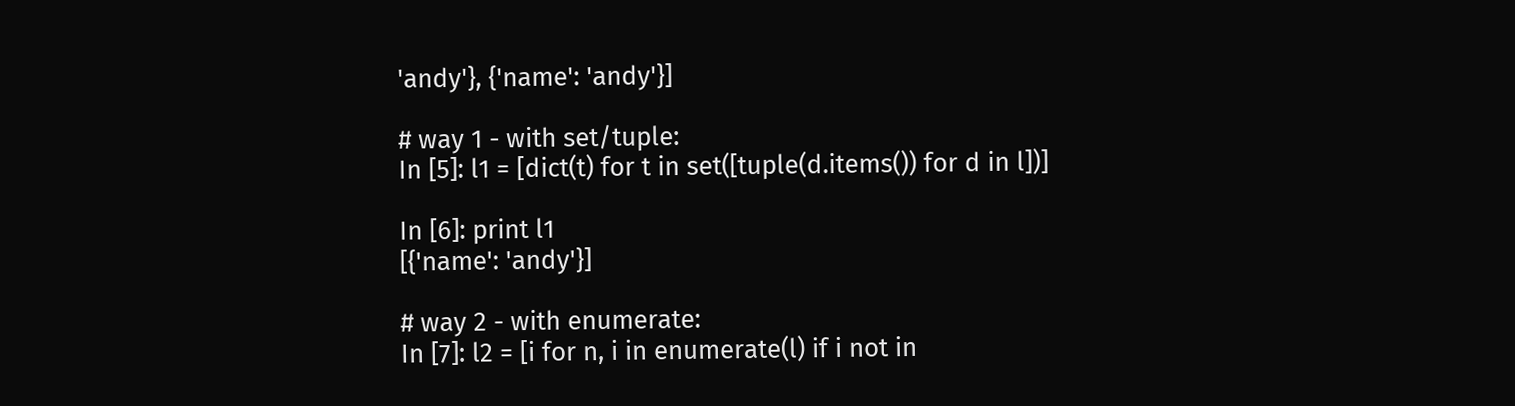'andy'}, {'name': 'andy'}]

# way 1 - with set/tuple:
In [5]: l1 = [dict(t) for t in set([tuple(d.items()) for d in l])]

In [6]: print l1
[{'name': 'andy'}]

# way 2 - with enumerate:
In [7]: l2 = [i for n, i in enumerate(l) if i not in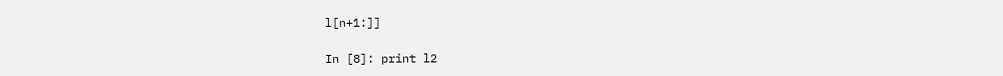l[n+1:]]

In [8]: print l2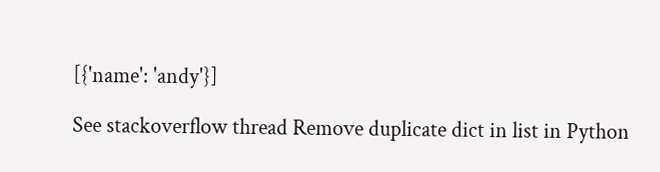[{'name': 'andy'}]

See stackoverflow thread Remove duplicate dict in list in Python